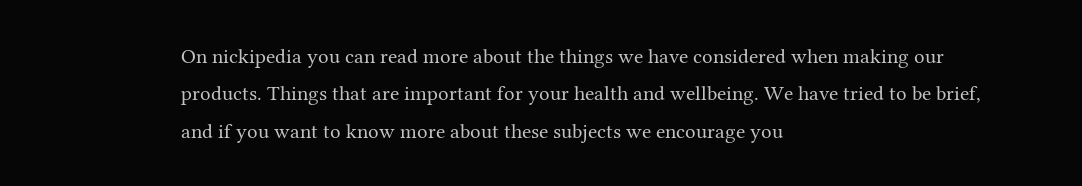On nickipedia you can read more about the things we have considered when making our products. Things that are important for your health and wellbeing. We have tried to be brief, and if you want to know more about these subjects we encourage you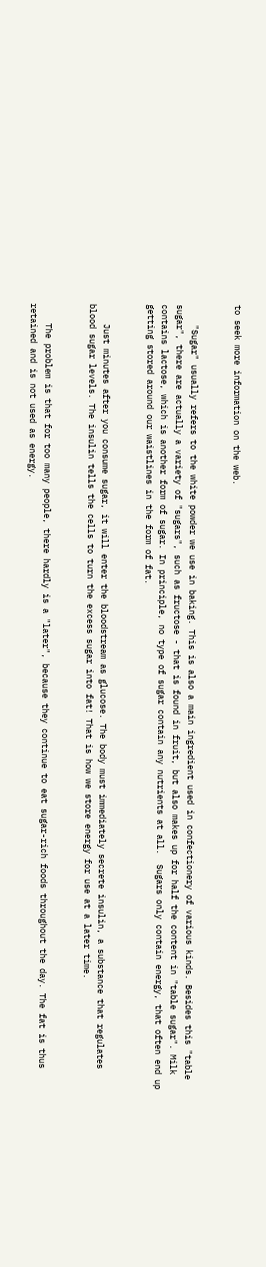to seek more information on the web.


    "Sugar" usually refers to the white powder we use in baking. This is also a main ingredient used in confectionery of various kinds. Besides this "table sugar", there are actually a variety of "sugars", such as fructose - that is found in fruit, but also makes up for half the content in "table sugar". Milk contains lactose, which is another form of sugar. In principle, no type of sugar contain any nutrients at all.  Sugars only contain energy, that often end up getting stored around our waistlines in the form of fat.


    Just minutes after you consume sugar, it will enter the bloodstream as glucose. The body must immediately secrete insulin, a substance that regulates blood sugar levels. The insulin tells the cells to turn the excess sugar into fat! That is how we store energy for use at a later time.


    The problem is that for too many people, there hardly is a "later", because they continue to eat sugar-rich foods throughout the day. The fat is thus retained and is not used as energy.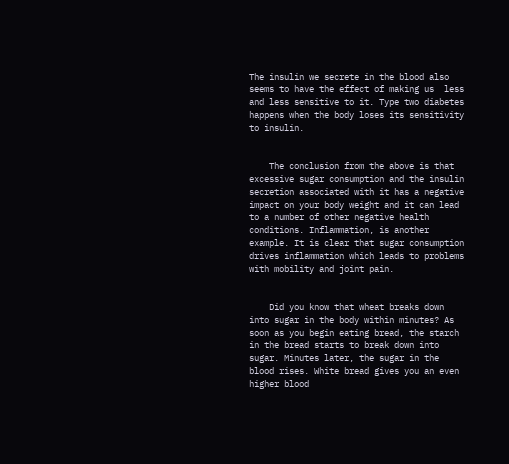The insulin we secrete in the blood also seems to have the effect of making us  less and less sensitive to it. Type two diabetes happens when the body loses its sensitivity to insulin.


    The conclusion from the above is that excessive sugar consumption and the insulin secretion associated with it has a negative impact on your body weight and it can lead  to a number of other negative health conditions. Inflammation, is another example. It is clear that sugar consumption drives inflammation which leads to problems with mobility and joint pain.


    Did you know that wheat breaks down into sugar in the body within minutes? As soon as you begin eating bread, the starch in the bread starts to break down into sugar. Minutes later, the sugar in the blood rises. White bread gives you an even higher blood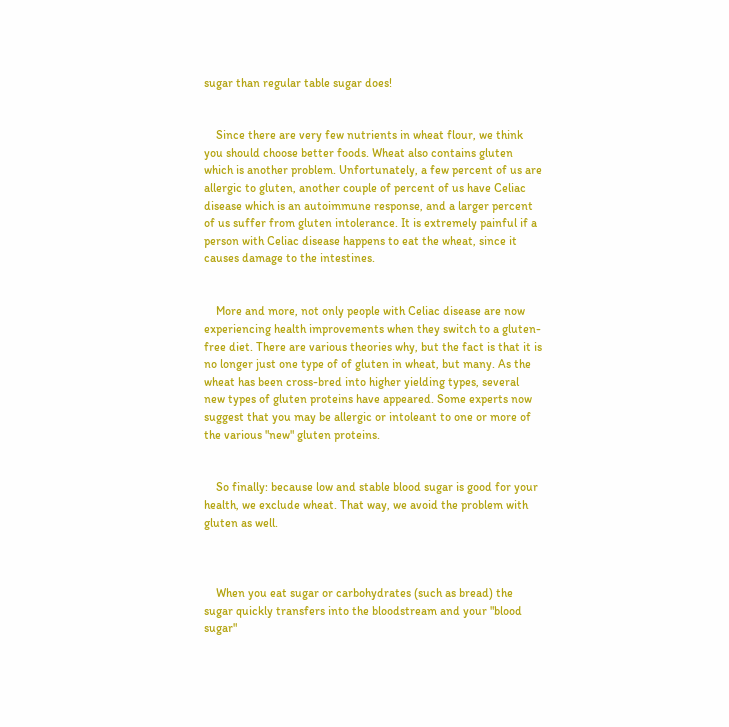sugar than regular table sugar does!


    Since there are very few nutrients in wheat flour, we think you should choose better foods. Wheat also contains gluten which is another problem. Unfortunately, a few percent of us are allergic to gluten, another couple of percent of us have Celiac disease which is an autoimmune response, and a larger percent of us suffer from gluten intolerance. It is extremely painful if a person with Celiac disease happens to eat the wheat, since it causes damage to the intestines.


    More and more, not only people with Celiac disease are now experiencing health improvements when they switch to a gluten-free diet. There are various theories why, but the fact is that it is no longer just one type of of gluten in wheat, but many. As the wheat has been cross-bred into higher yielding types, several new types of gluten proteins have appeared. Some experts now suggest that you may be allergic or intoleant to one or more of the various "new" gluten proteins.


    So finally: because low and stable blood sugar is good for your health, we exclude wheat. That way, we avoid the problem with gluten as well.



    When you eat sugar or carbohydrates (such as bread) the sugar quickly transfers into the bloodstream and your "blood sugar"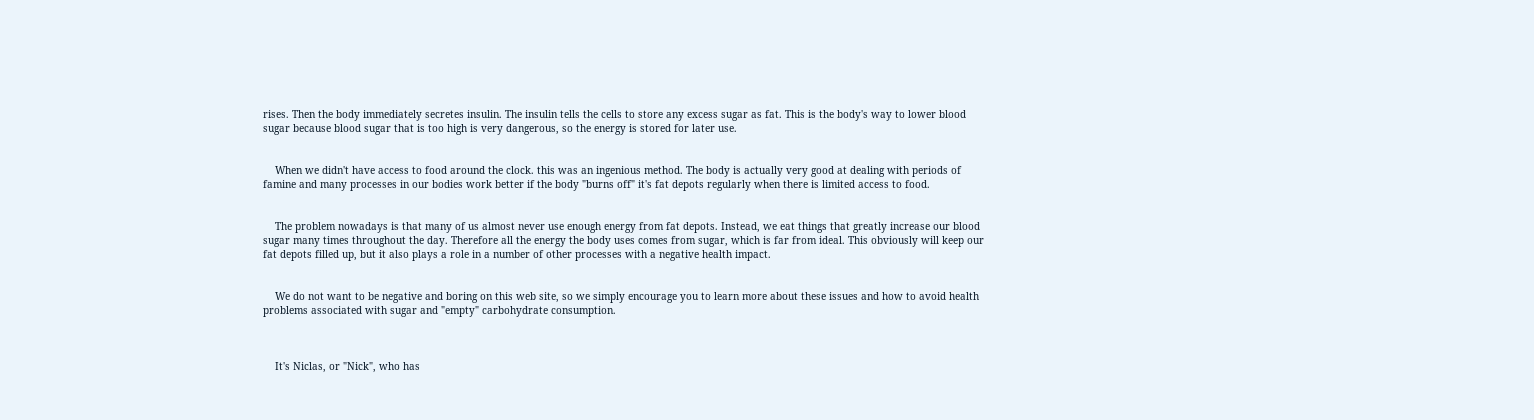rises. Then the body immediately secretes insulin. The insulin tells the cells to store any excess sugar as fat. This is the body's way to lower blood sugar because blood sugar that is too high is very dangerous, so the energy is stored for later use.


    When we didn't have access to food around the clock. this was an ingenious method. The body is actually very good at dealing with periods of famine and many processes in our bodies work better if the body "burns off" it's fat depots regularly when there is limited access to food.


    The problem nowadays is that many of us almost never use enough energy from fat depots. Instead, we eat things that greatly increase our blood sugar many times throughout the day. Therefore all the energy the body uses comes from sugar, which is far from ideal. This obviously will keep our fat depots filled up, but it also plays a role in a number of other processes with a negative health impact.


    We do not want to be negative and boring on this web site, so we simply encourage you to learn more about these issues and how to avoid health problems associated with sugar and "empty" carbohydrate consumption.



    It's Niclas, or "Nick", who has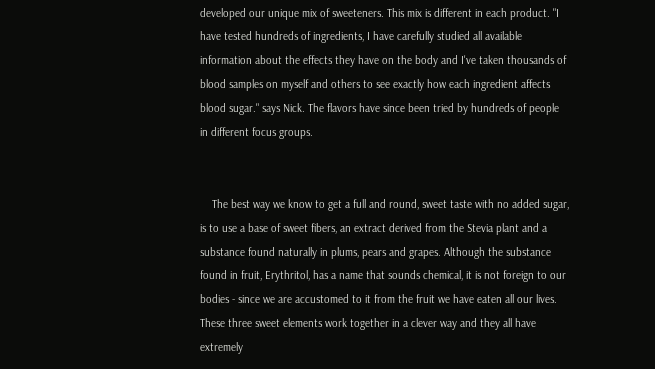developed our unique mix of sweeteners. This mix is different in each product. "I have tested hundreds of ingredients, I have carefully studied all available information about the effects they have on the body and I've taken thousands of blood samples on myself and others to see exactly how each ingredient affects blood sugar." says Nick. The flavors have since been tried by hundreds of people in different focus groups.


    The best way we know to get a full and round, sweet taste with no added sugar, is to use a base of sweet fibers, an extract derived from the Stevia plant and a substance found naturally in plums, pears and grapes. Although the substance found in fruit, Erythritol, has a name that sounds chemical, it is not foreign to our bodies - since we are accustomed to it from the fruit we have eaten all our lives. These three sweet elements work together in a clever way and they all have extremely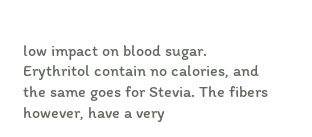low impact on blood sugar. Erythritol contain no calories, and the same goes for Stevia. The fibers however, have a very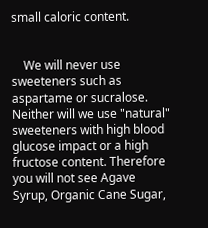small caloric content.


    We will never use sweeteners such as aspartame or sucralose. Neither will we use "natural" sweeteners with high blood glucose impact or a high fructose content. Therefore you will not see Agave Syrup, Organic Cane Sugar,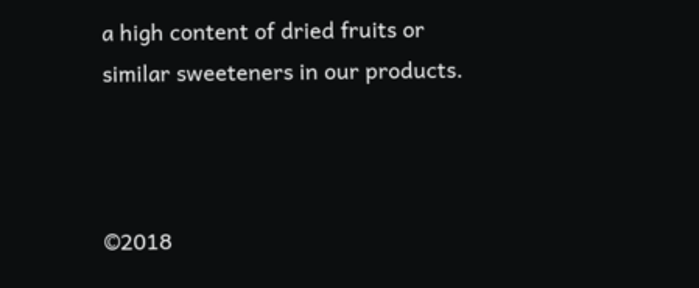a high content of dried fruits or similar sweeteners in our products.



©2018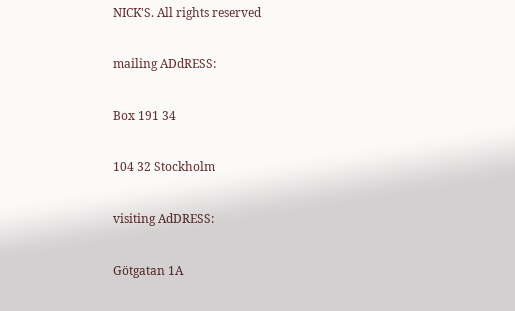NICK'S. All rights reserved

mailing ADdRESS:

Box 191 34

104 32 Stockholm

visiting AdDRESS:

Götgatan 1A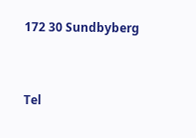172 30 Sundbyberg


Tel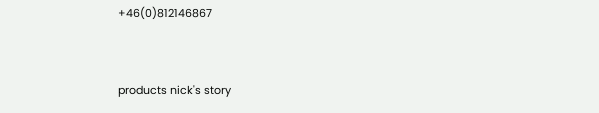+46(0)812146867


products nick's story